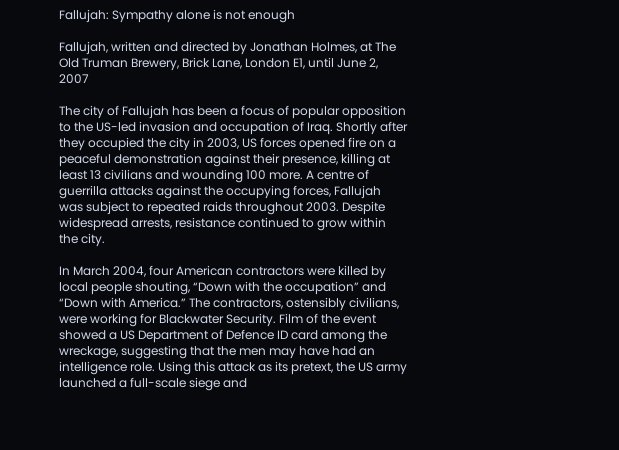Fallujah: Sympathy alone is not enough

Fallujah, written and directed by Jonathan Holmes, at The Old Truman Brewery, Brick Lane, London E1, until June 2, 2007

The city of Fallujah has been a focus of popular opposition to the US-led invasion and occupation of Iraq. Shortly after they occupied the city in 2003, US forces opened fire on a peaceful demonstration against their presence, killing at least 13 civilians and wounding 100 more. A centre of guerrilla attacks against the occupying forces, Fallujah was subject to repeated raids throughout 2003. Despite widespread arrests, resistance continued to grow within the city.

In March 2004, four American contractors were killed by local people shouting, “Down with the occupation” and “Down with America.” The contractors, ostensibly civilians, were working for Blackwater Security. Film of the event showed a US Department of Defence ID card among the wreckage, suggesting that the men may have had an intelligence role. Using this attack as its pretext, the US army launched a full-scale siege and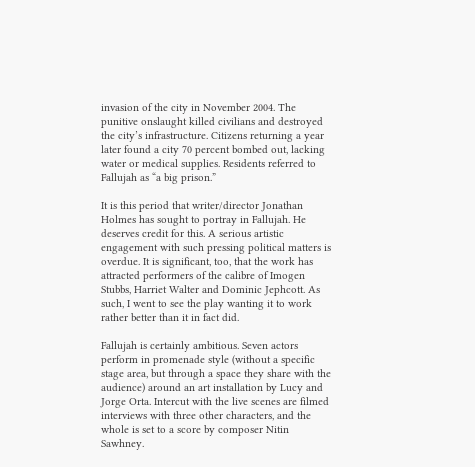invasion of the city in November 2004. The punitive onslaught killed civilians and destroyed the city’s infrastructure. Citizens returning a year later found a city 70 percent bombed out, lacking water or medical supplies. Residents referred to Fallujah as “a big prison.”

It is this period that writer/director Jonathan Holmes has sought to portray in Fallujah. He deserves credit for this. A serious artistic engagement with such pressing political matters is overdue. It is significant, too, that the work has attracted performers of the calibre of Imogen Stubbs, Harriet Walter and Dominic Jephcott. As such, I went to see the play wanting it to work rather better than it in fact did.

Fallujah is certainly ambitious. Seven actors perform in promenade style (without a specific stage area, but through a space they share with the audience) around an art installation by Lucy and Jorge Orta. Intercut with the live scenes are filmed interviews with three other characters, and the whole is set to a score by composer Nitin Sawhney.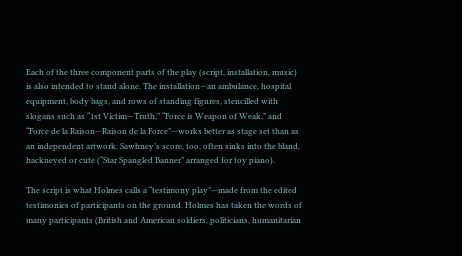Each of the three component parts of the play (script, installation, music) is also intended to stand alone. The installation—an ambulance, hospital equipment, body bags, and rows of standing figures, stencilled with slogans such as “1st Victim—Truth,” “Force is Weapon of Weak,” and “Force de la Raison—Raison de la Force”—works better as stage set than as an independent artwork. Sawhney’s score, too, often sinks into the bland, hackneyed or cute (“Star Spangled Banner” arranged for toy piano).

The script is what Holmes calls a “testimony play”—made from the edited testimonies of participants on the ground. Holmes has taken the words of many participants (British and American soldiers, politicians, humanitarian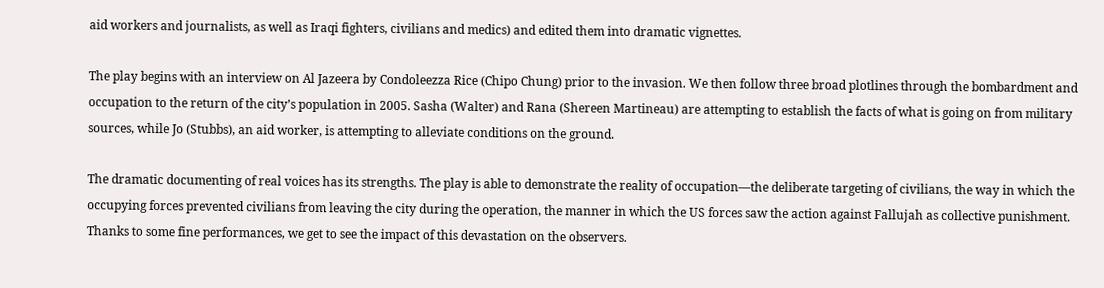aid workers and journalists, as well as Iraqi fighters, civilians and medics) and edited them into dramatic vignettes.

The play begins with an interview on Al Jazeera by Condoleezza Rice (Chipo Chung) prior to the invasion. We then follow three broad plotlines through the bombardment and occupation to the return of the city’s population in 2005. Sasha (Walter) and Rana (Shereen Martineau) are attempting to establish the facts of what is going on from military sources, while Jo (Stubbs), an aid worker, is attempting to alleviate conditions on the ground.

The dramatic documenting of real voices has its strengths. The play is able to demonstrate the reality of occupation—the deliberate targeting of civilians, the way in which the occupying forces prevented civilians from leaving the city during the operation, the manner in which the US forces saw the action against Fallujah as collective punishment. Thanks to some fine performances, we get to see the impact of this devastation on the observers.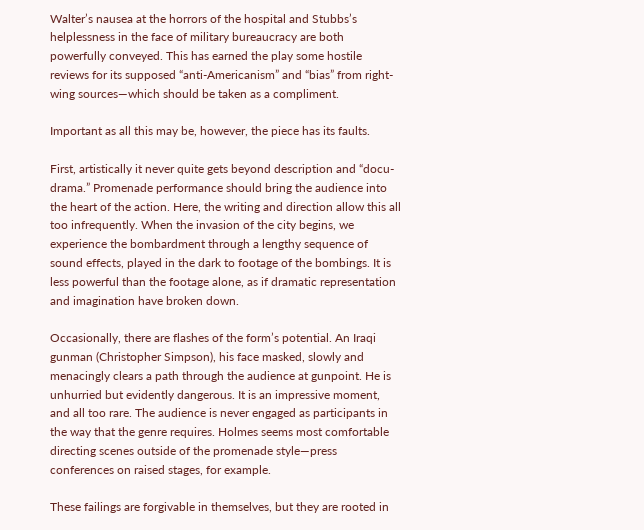Walter’s nausea at the horrors of the hospital and Stubbs’s helplessness in the face of military bureaucracy are both powerfully conveyed. This has earned the play some hostile reviews for its supposed “anti-Americanism” and “bias” from right-wing sources—which should be taken as a compliment.

Important as all this may be, however, the piece has its faults.

First, artistically it never quite gets beyond description and “docu-drama.” Promenade performance should bring the audience into the heart of the action. Here, the writing and direction allow this all too infrequently. When the invasion of the city begins, we experience the bombardment through a lengthy sequence of sound effects, played in the dark to footage of the bombings. It is less powerful than the footage alone, as if dramatic representation and imagination have broken down.

Occasionally, there are flashes of the form’s potential. An Iraqi gunman (Christopher Simpson), his face masked, slowly and menacingly clears a path through the audience at gunpoint. He is unhurried but evidently dangerous. It is an impressive moment, and all too rare. The audience is never engaged as participants in the way that the genre requires. Holmes seems most comfortable directing scenes outside of the promenade style—press conferences on raised stages, for example.

These failings are forgivable in themselves, but they are rooted in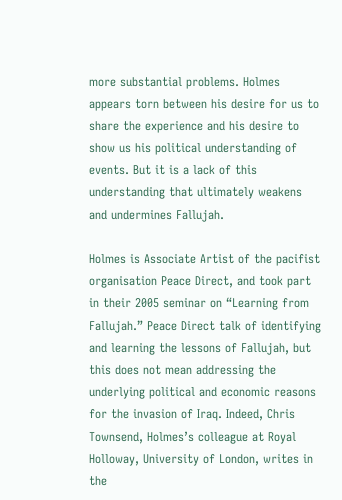more substantial problems. Holmes appears torn between his desire for us to share the experience and his desire to show us his political understanding of events. But it is a lack of this understanding that ultimately weakens and undermines Fallujah.

Holmes is Associate Artist of the pacifist organisation Peace Direct, and took part in their 2005 seminar on “Learning from Fallujah.” Peace Direct talk of identifying and learning the lessons of Fallujah, but this does not mean addressing the underlying political and economic reasons for the invasion of Iraq. Indeed, Chris Townsend, Holmes’s colleague at Royal Holloway, University of London, writes in the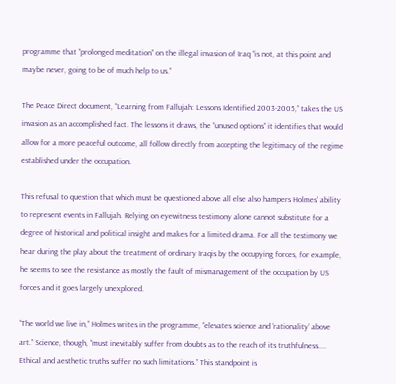programme that “prolonged meditation” on the illegal invasion of Iraq “is not, at this point and maybe never, going to be of much help to us.”

The Peace Direct document, “Learning from Fallujah: Lessons Identified 2003-2005,” takes the US invasion as an accomplished fact. The lessons it draws, the “unused options” it identifies that would allow for a more peaceful outcome, all follow directly from accepting the legitimacy of the regime established under the occupation.

This refusal to question that which must be questioned above all else also hampers Holmes’ ability to represent events in Fallujah. Relying on eyewitness testimony alone cannot substitute for a degree of historical and political insight and makes for a limited drama. For all the testimony we hear during the play about the treatment of ordinary Iraqis by the occupying forces, for example, he seems to see the resistance as mostly the fault of mismanagement of the occupation by US forces and it goes largely unexplored.

“The world we live in,” Holmes writes in the programme, “elevates science and ‘rationality’ above art.” Science, though, “must inevitably suffer from doubts as to the reach of its truthfulness.... Ethical and aesthetic truths suffer no such limitations.” This standpoint is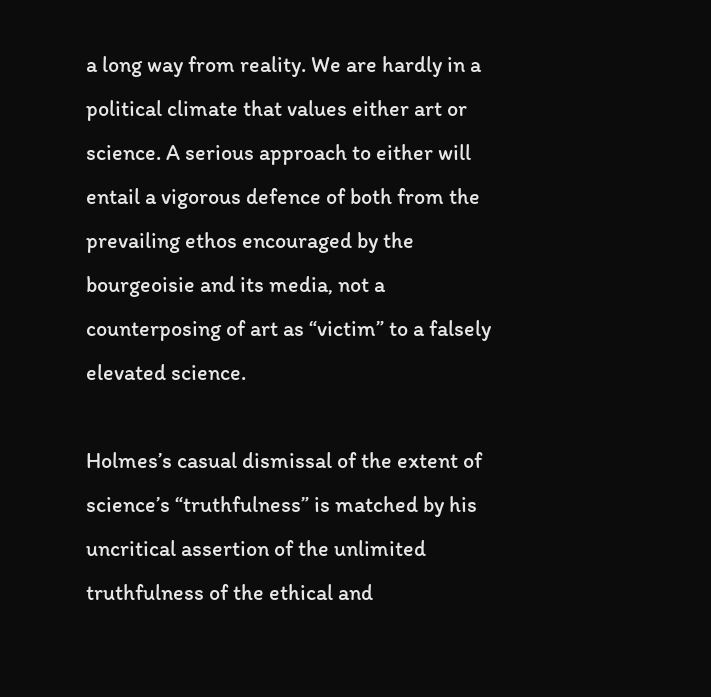a long way from reality. We are hardly in a political climate that values either art or science. A serious approach to either will entail a vigorous defence of both from the prevailing ethos encouraged by the bourgeoisie and its media, not a counterposing of art as “victim” to a falsely elevated science.

Holmes’s casual dismissal of the extent of science’s “truthfulness” is matched by his uncritical assertion of the unlimited truthfulness of the ethical and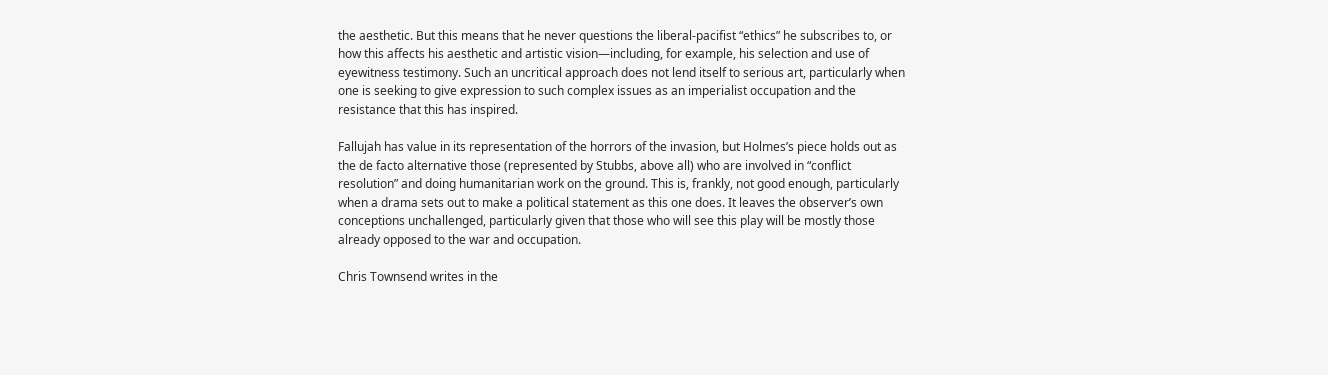the aesthetic. But this means that he never questions the liberal-pacifist “ethics” he subscribes to, or how this affects his aesthetic and artistic vision—including, for example, his selection and use of eyewitness testimony. Such an uncritical approach does not lend itself to serious art, particularly when one is seeking to give expression to such complex issues as an imperialist occupation and the resistance that this has inspired.

Fallujah has value in its representation of the horrors of the invasion, but Holmes’s piece holds out as the de facto alternative those (represented by Stubbs, above all) who are involved in “conflict resolution” and doing humanitarian work on the ground. This is, frankly, not good enough, particularly when a drama sets out to make a political statement as this one does. It leaves the observer’s own conceptions unchallenged, particularly given that those who will see this play will be mostly those already opposed to the war and occupation.

Chris Townsend writes in the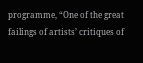programme, “One of the great failings of artists’ critiques of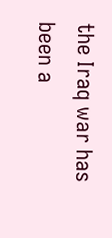the Iraq war has been a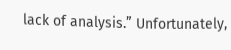lack of analysis.” Unfortunately,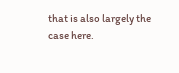that is also largely the case here.